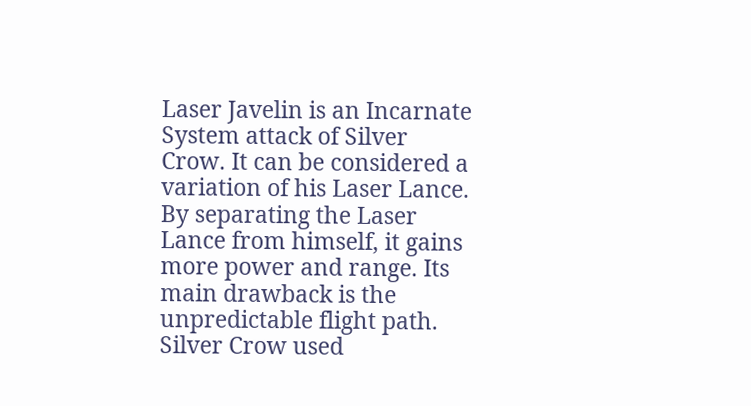Laser Javelin is an Incarnate System attack of Silver Crow. It can be considered a variation of his Laser Lance. By separating the Laser Lance from himself, it gains more power and range. Its main drawback is the unpredictable flight path. Silver Crow used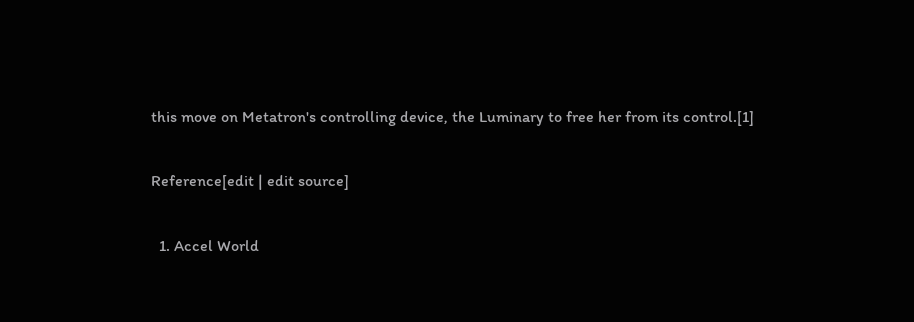this move on Metatron's controlling device, the Luminary to free her from its control.[1]

Reference[edit | edit source]

  1. Accel World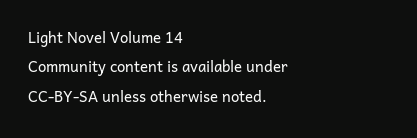Light Novel Volume 14
Community content is available under CC-BY-SA unless otherwise noted.